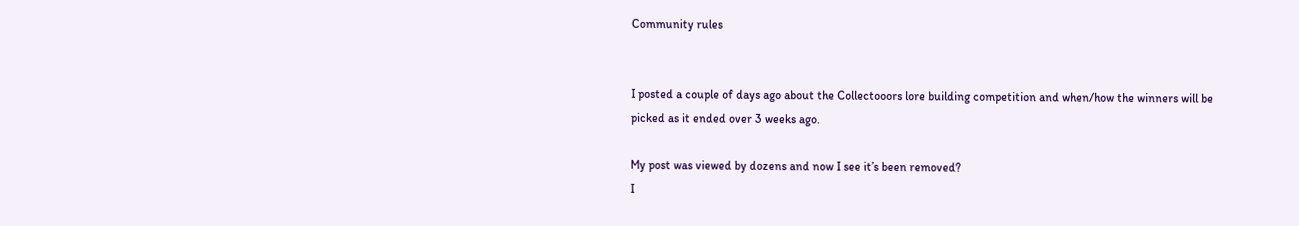Community rules


I posted a couple of days ago about the Collectooors lore building competition and when/how the winners will be picked as it ended over 3 weeks ago.

My post was viewed by dozens and now I see it’s been removed?
I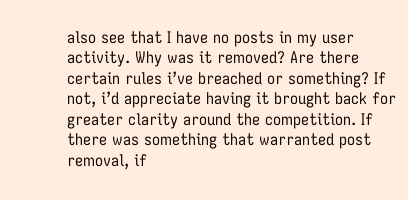also see that I have no posts in my user activity. Why was it removed? Are there certain rules i’ve breached or something? If not, i’d appreciate having it brought back for greater clarity around the competition. If there was something that warranted post removal, if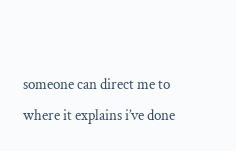someone can direct me to where it explains i’ve done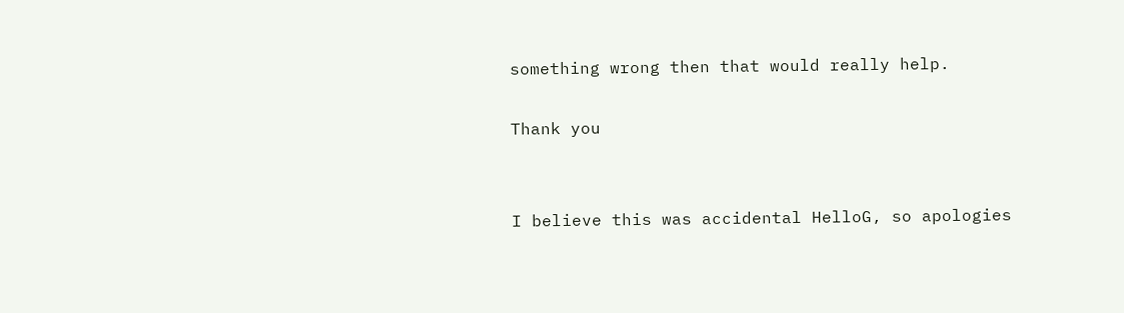something wrong then that would really help.

Thank you


I believe this was accidental HelloG, so apologies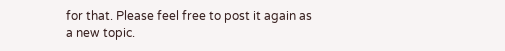for that. Please feel free to post it again as a new topic.